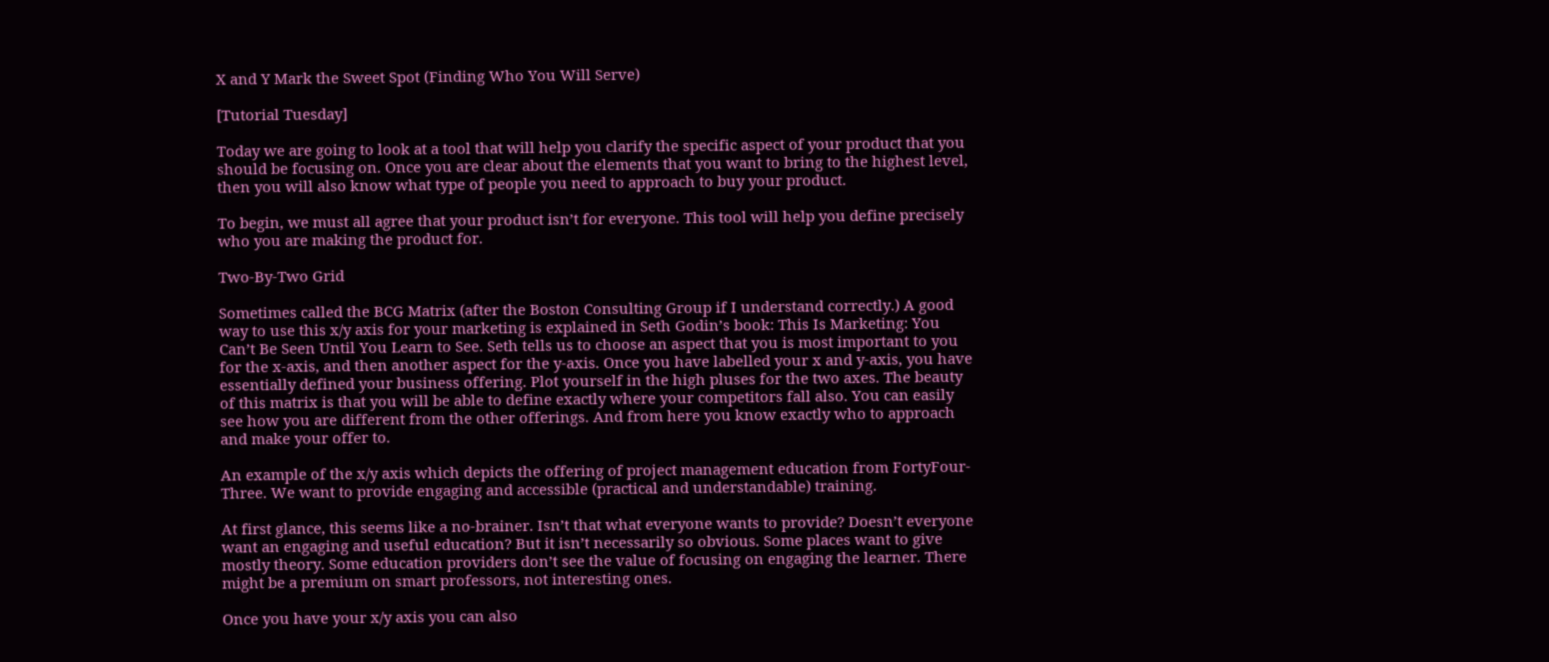X and Y Mark the Sweet Spot (Finding Who You Will Serve)

[Tutorial Tuesday]

Today we are going to look at a tool that will help you clarify the specific aspect of your product that you should be focusing on. Once you are clear about the elements that you want to bring to the highest level, then you will also know what type of people you need to approach to buy your product.

To begin, we must all agree that your product isn’t for everyone. This tool will help you define precisely who you are making the product for.

Two-By-Two Grid

Sometimes called the BCG Matrix (after the Boston Consulting Group if I understand correctly.) A good way to use this x/y axis for your marketing is explained in Seth Godin’s book: This Is Marketing: You Can’t Be Seen Until You Learn to See. Seth tells us to choose an aspect that you is most important to you for the x-axis, and then another aspect for the y-axis. Once you have labelled your x and y-axis, you have essentially defined your business offering. Plot yourself in the high pluses for the two axes. The beauty of this matrix is that you will be able to define exactly where your competitors fall also. You can easily see how you are different from the other offerings. And from here you know exactly who to approach and make your offer to.

An example of the x/y axis which depicts the offering of project management education from FortyFour-Three. We want to provide engaging and accessible (practical and understandable) training.

At first glance, this seems like a no-brainer. Isn’t that what everyone wants to provide? Doesn’t everyone want an engaging and useful education? But it isn’t necessarily so obvious. Some places want to give mostly theory. Some education providers don’t see the value of focusing on engaging the learner. There might be a premium on smart professors, not interesting ones.

Once you have your x/y axis you can also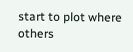start to plot where others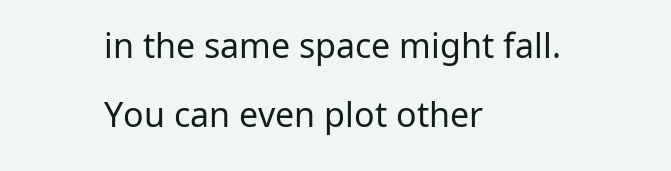in the same space might fall. You can even plot other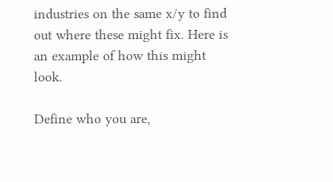industries on the same x/y to find out where these might fix. Here is an example of how this might look.

Define who you are,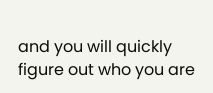and you will quickly figure out who you are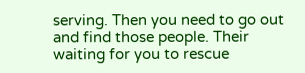serving. Then you need to go out and find those people. Their waiting for you to rescue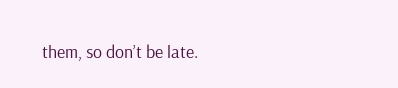them, so don’t be late.